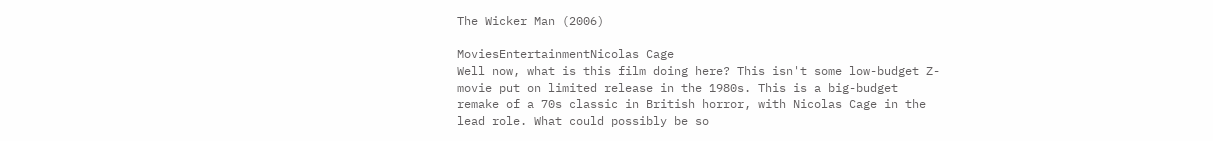The Wicker Man (2006)

MoviesEntertainmentNicolas Cage
Well now, what is this film doing here? This isn't some low-budget Z-movie put on limited release in the 1980s. This is a big-budget remake of a 70s classic in British horror, with Nicolas Cage in the lead role. What could possibly be so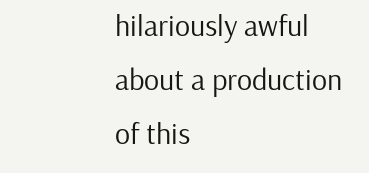hilariously awful about a production of this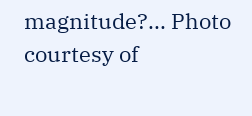magnitude?... Photo courtesy of